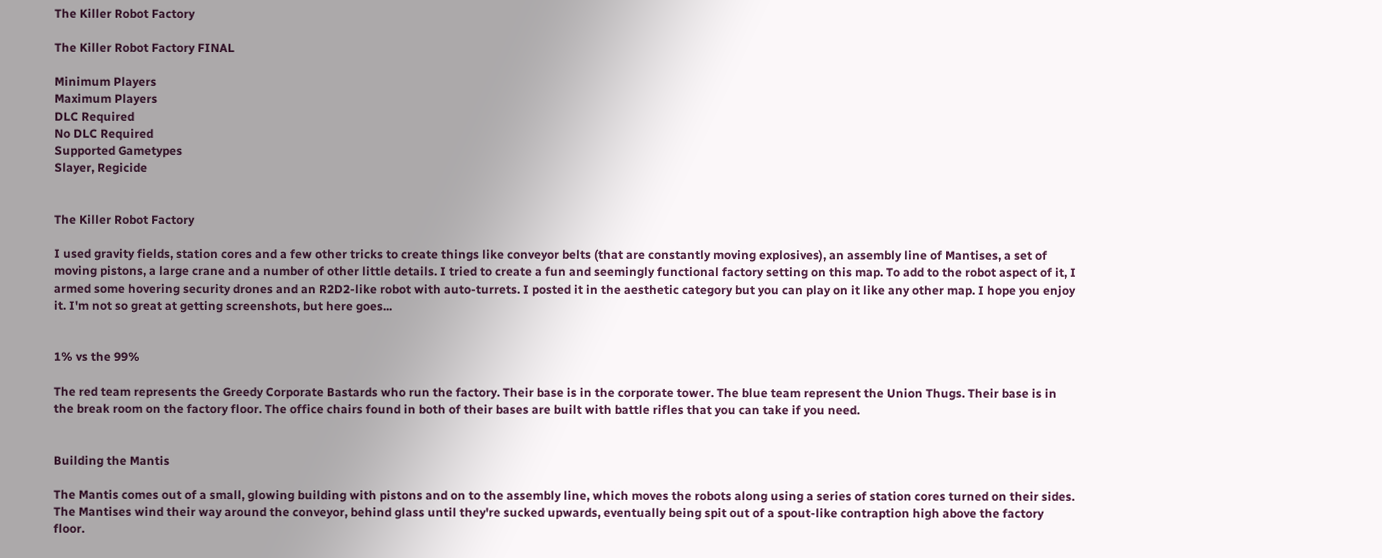The Killer Robot Factory

The Killer Robot Factory FINAL

Minimum Players
Maximum Players
DLC Required
No DLC Required
Supported Gametypes
Slayer, Regicide


The Killer Robot Factory

I used gravity fields, station cores and a few other tricks to create things like conveyor belts (that are constantly moving explosives), an assembly line of Mantises, a set of moving pistons, a large crane and a number of other little details. I tried to create a fun and seemingly functional factory setting on this map. To add to the robot aspect of it, I armed some hovering security drones and an R2D2-like robot with auto-turrets. I posted it in the aesthetic category but you can play on it like any other map. I hope you enjoy it. I'm not so great at getting screenshots, but here goes...


1% vs the 99%

The red team represents the Greedy Corporate Bastards who run the factory. Their base is in the corporate tower. The blue team represent the Union Thugs. Their base is in the break room on the factory floor. The office chairs found in both of their bases are built with battle rifles that you can take if you need.


Building the Mantis

The Mantis comes out of a small, glowing building with pistons and on to the assembly line, which moves the robots along using a series of station cores turned on their sides. The Mantises wind their way around the conveyor, behind glass until they're sucked upwards, eventually being spit out of a spout-like contraption high above the factory floor.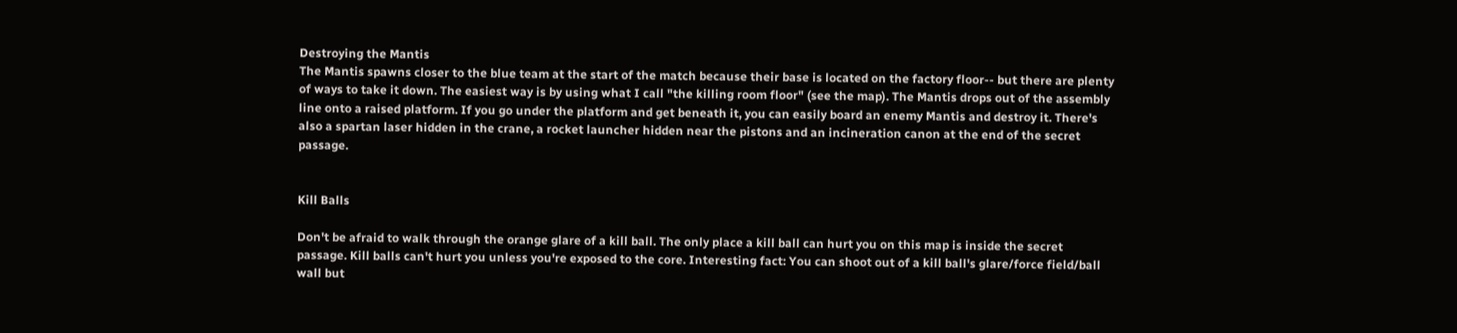Destroying the Mantis
The Mantis spawns closer to the blue team at the start of the match because their base is located on the factory floor-- but there are plenty of ways to take it down. The easiest way is by using what I call "the killing room floor" (see the map). The Mantis drops out of the assembly line onto a raised platform. If you go under the platform and get beneath it, you can easily board an enemy Mantis and destroy it. There's also a spartan laser hidden in the crane, a rocket launcher hidden near the pistons and an incineration canon at the end of the secret passage.


Kill Balls

Don't be afraid to walk through the orange glare of a kill ball. The only place a kill ball can hurt you on this map is inside the secret passage. Kill balls can't hurt you unless you're exposed to the core. Interesting fact: You can shoot out of a kill ball's glare/force field/ball wall but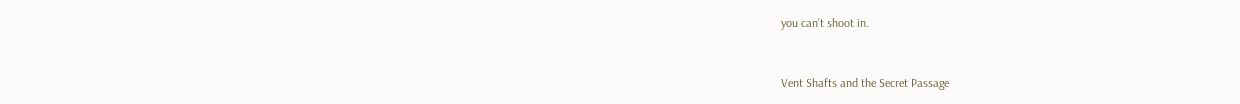you can't shoot in.


Vent Shafts and the Secret Passage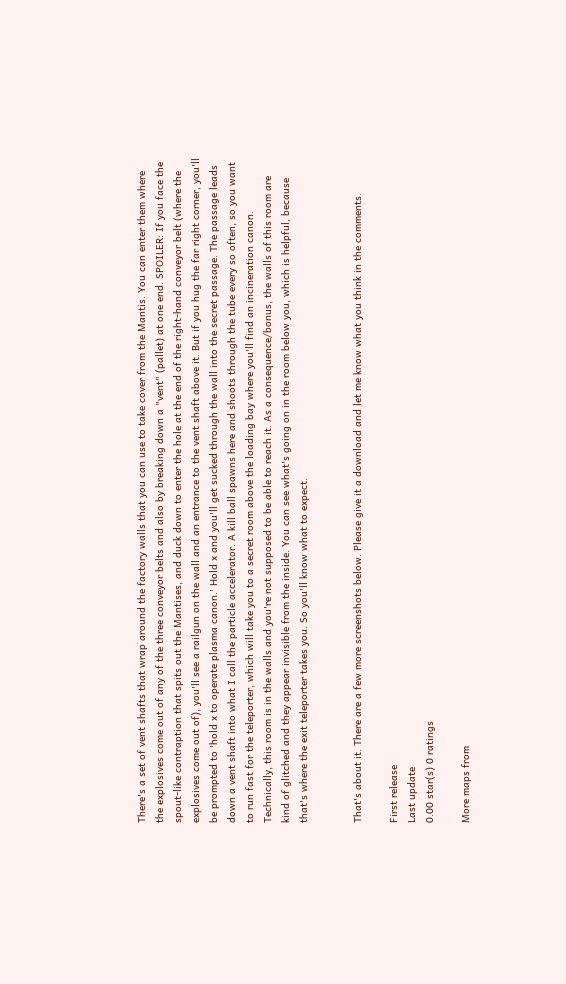There's a set of vent shafts that wrap around the factory walls that you can use to take cover from the Mantis. You can enter them where the explosives come out of any of the three conveyor belts and also by breaking down a "vent" (pallet) at one end. SPOILER: If you face the spout-like contraption that spits out the Mantises, and duck down to enter the hole at the end of the right-hand conveyor belt (where the explosives come out of), you'll see a railgun on the wall and an entrance to the vent shaft above it. But if you hug the far right corner, you'll be prompted to 'hold x to operate plasma canon.' Hold x and you'll get sucked through the wall into the secret passage. The passage leads down a vent shaft into what I call the particle accelerator. A kill ball spawns here and shoots through the tube every so often, so you want to run fast for the teleporter, which will take you to a secret room above the loading bay where you'll find an incineration canon. Technically, this room is in the walls and you're not supposed to be able to reach it. As a consequence/bonus, the walls of this room are kind of glitched and they appear invisible from the inside. You can see what's going on in the room below you, which is helpful, because that's where the exit teleporter takes you. So you'll know what to expect.


That's about it. There are a few more screenshots below. Please give it a download and let me know what you think in the comments.

First release
Last update
0.00 star(s) 0 ratings

More maps from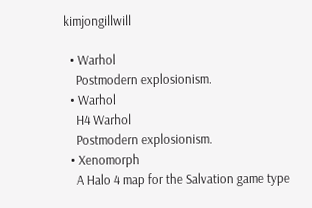kimjongillwill

  • Warhol
    Postmodern explosionism.
  • Warhol
    H4 Warhol
    Postmodern explosionism.
  • Xenomorph
    A Halo 4 map for the Salvation game type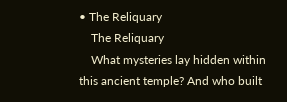• The Reliquary
    The Reliquary
    What mysteries lay hidden within this ancient temple? And who built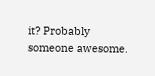it? Probably someone awesome.